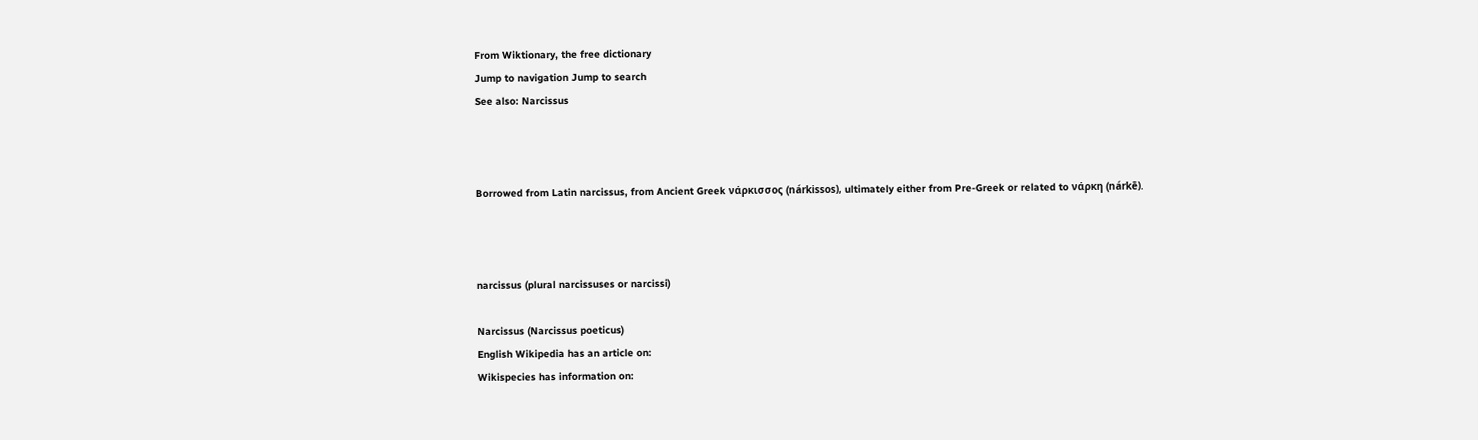From Wiktionary, the free dictionary
Jump to navigation Jump to search
See also: Narcissus



Borrowed from Latin narcissus, from Ancient Greek νάρκισσος (nárkissos), ultimately either from Pre-Greek or related to νάρκη (nárkē).



narcissus (plural narcissuses or narcissi)

Narcissus (Narcissus poeticus)
English Wikipedia has an article on:
Wikispecies has information on: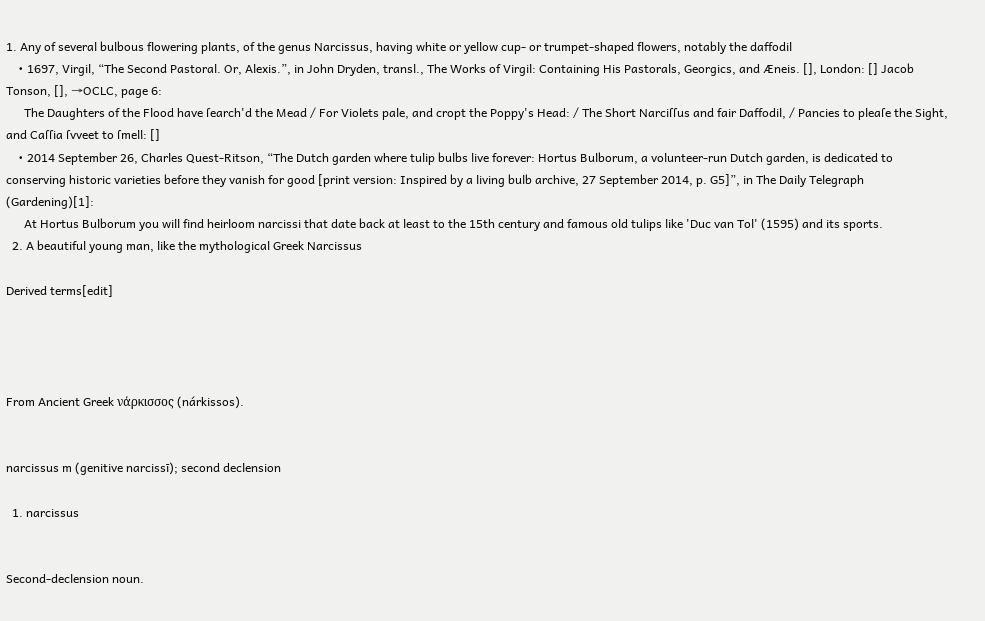1. Any of several bulbous flowering plants, of the genus Narcissus, having white or yellow cup- or trumpet-shaped flowers, notably the daffodil
    • 1697, Virgil, “The Second Pastoral. Or, Alexis.”, in John Dryden, transl., The Works of Virgil: Containing His Pastorals, Georgics, and Æneis. [], London: [] Jacob Tonson, [], →OCLC, page 6:
      The Daughters of the Flood have ſearch'd the Mead / For Violets pale, and cropt the Poppy's Head: / The Short Narciſſus and fair Daffodil, / Pancies to pleaſe the Sight, and Caſſia ſvveet to ſmell: []
    • 2014 September 26, Charles Quest-Ritson, “The Dutch garden where tulip bulbs live forever: Hortus Bulborum, a volunteer-run Dutch garden, is dedicated to conserving historic varieties before they vanish for good [print version: Inspired by a living bulb archive, 27 September 2014, p. G5]”, in The Daily Telegraph (Gardening)[1]:
      At Hortus Bulborum you will find heirloom narcissi that date back at least to the 15th century and famous old tulips like 'Duc van Tol' (1595) and its sports.
  2. A beautiful young man, like the mythological Greek Narcissus

Derived terms[edit]




From Ancient Greek νάρκισσος (nárkissos).


narcissus m (genitive narcissī); second declension

  1. narcissus


Second-declension noun.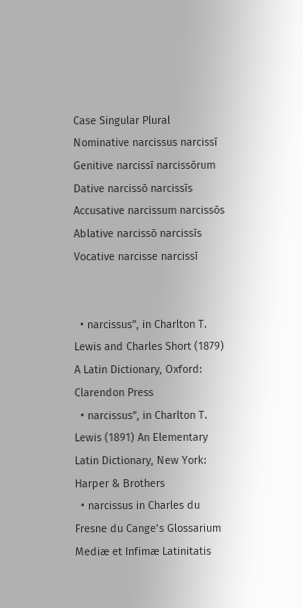Case Singular Plural
Nominative narcissus narcissī
Genitive narcissī narcissōrum
Dative narcissō narcissīs
Accusative narcissum narcissōs
Ablative narcissō narcissīs
Vocative narcisse narcissī


  • narcissus”, in Charlton T. Lewis and Charles Short (1879) A Latin Dictionary, Oxford: Clarendon Press
  • narcissus”, in Charlton T. Lewis (1891) An Elementary Latin Dictionary, New York: Harper & Brothers
  • narcissus in Charles du Fresne du Cange’s Glossarium Mediæ et Infimæ Latinitatis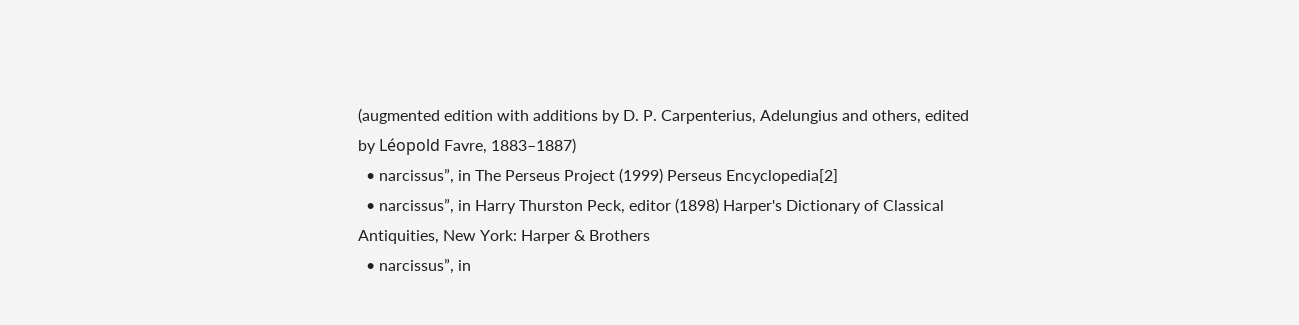(augmented edition with additions by D. P. Carpenterius, Adelungius and others, edited by Léopold Favre, 1883–1887)
  • narcissus”, in The Perseus Project (1999) Perseus Encyclopedia[2]
  • narcissus”, in Harry Thurston Peck, editor (1898) Harper's Dictionary of Classical Antiquities, New York: Harper & Brothers
  • narcissus”, in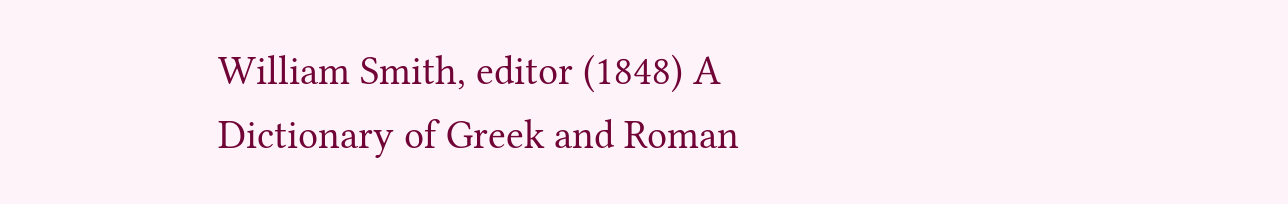William Smith, editor (1848) A Dictionary of Greek and Roman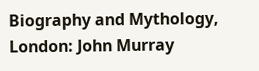Biography and Mythology, London: John Murray